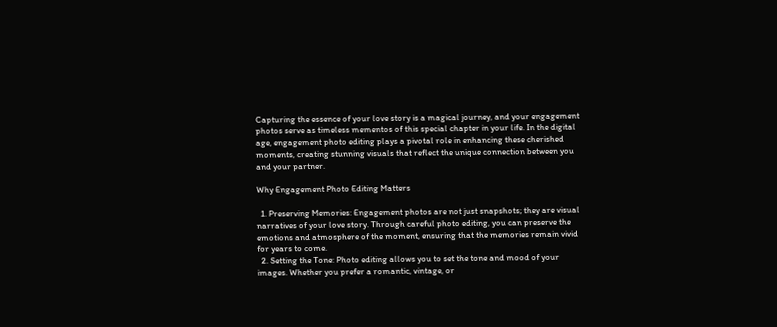Capturing the essence of your love story is a magical journey, and your engagement photos serve as timeless mementos of this special chapter in your life. In the digital age, engagement photo editing plays a pivotal role in enhancing these cherished moments, creating stunning visuals that reflect the unique connection between you and your partner.

Why Engagement Photo Editing Matters

  1. Preserving Memories: Engagement photos are not just snapshots; they are visual narratives of your love story. Through careful photo editing, you can preserve the emotions and atmosphere of the moment, ensuring that the memories remain vivid for years to come.
  2. Setting the Tone: Photo editing allows you to set the tone and mood of your images. Whether you prefer a romantic, vintage, or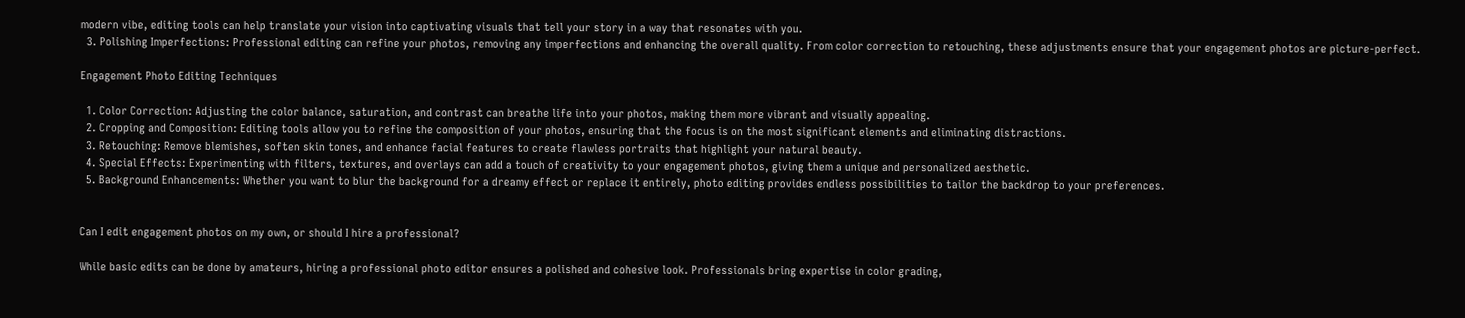modern vibe, editing tools can help translate your vision into captivating visuals that tell your story in a way that resonates with you.
  3. Polishing Imperfections: Professional editing can refine your photos, removing any imperfections and enhancing the overall quality. From color correction to retouching, these adjustments ensure that your engagement photos are picture-perfect.

Engagement Photo Editing Techniques

  1. Color Correction: Adjusting the color balance, saturation, and contrast can breathe life into your photos, making them more vibrant and visually appealing.
  2. Cropping and Composition: Editing tools allow you to refine the composition of your photos, ensuring that the focus is on the most significant elements and eliminating distractions.
  3. Retouching: Remove blemishes, soften skin tones, and enhance facial features to create flawless portraits that highlight your natural beauty.
  4. Special Effects: Experimenting with filters, textures, and overlays can add a touch of creativity to your engagement photos, giving them a unique and personalized aesthetic.
  5. Background Enhancements: Whether you want to blur the background for a dreamy effect or replace it entirely, photo editing provides endless possibilities to tailor the backdrop to your preferences.


Can I edit engagement photos on my own, or should I hire a professional?

While basic edits can be done by amateurs, hiring a professional photo editor ensures a polished and cohesive look. Professionals bring expertise in color grading,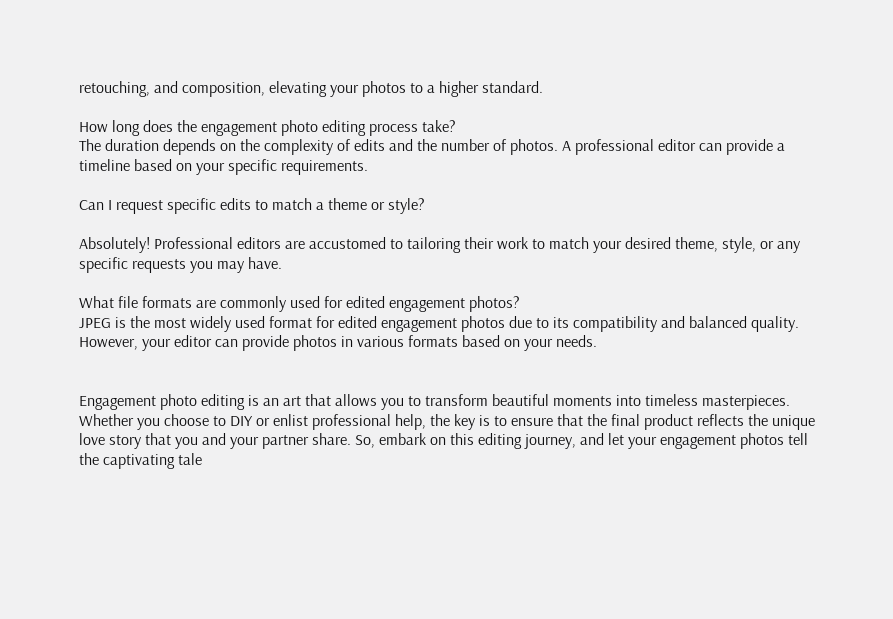retouching, and composition, elevating your photos to a higher standard.

How long does the engagement photo editing process take?
The duration depends on the complexity of edits and the number of photos. A professional editor can provide a timeline based on your specific requirements.

Can I request specific edits to match a theme or style?

Absolutely! Professional editors are accustomed to tailoring their work to match your desired theme, style, or any specific requests you may have.

What file formats are commonly used for edited engagement photos?
JPEG is the most widely used format for edited engagement photos due to its compatibility and balanced quality. However, your editor can provide photos in various formats based on your needs.


Engagement photo editing is an art that allows you to transform beautiful moments into timeless masterpieces. Whether you choose to DIY or enlist professional help, the key is to ensure that the final product reflects the unique love story that you and your partner share. So, embark on this editing journey, and let your engagement photos tell the captivating tale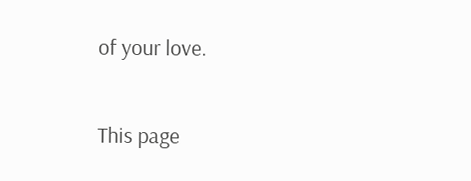of your love.

This page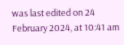was last edited on 24 February 2024, at 10:41 am